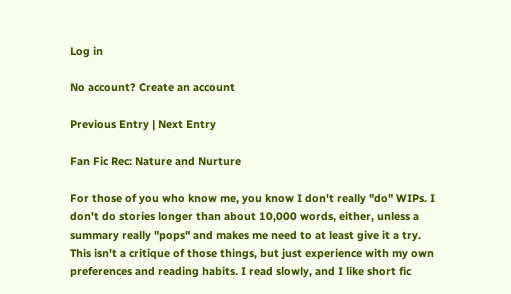Log in

No account? Create an account

Previous Entry | Next Entry

Fan Fic Rec: Nature and Nurture

For those of you who know me, you know I don't really "do" WIPs. I don't do stories longer than about 10,000 words, either, unless a summary really "pops" and makes me need to at least give it a try. This isn't a critique of those things, but just experience with my own preferences and reading habits. I read slowly, and I like short fic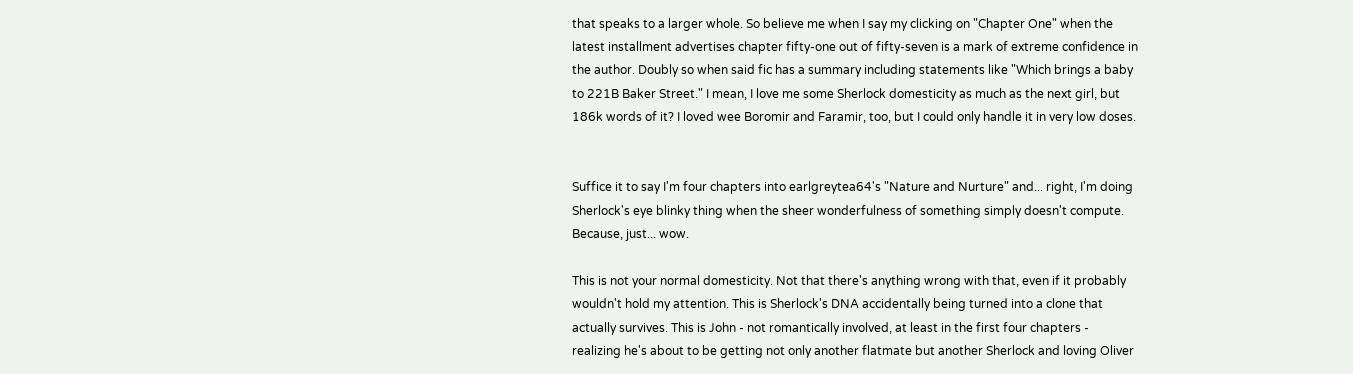that speaks to a larger whole. So believe me when I say my clicking on "Chapter One" when the latest installment advertises chapter fifty-one out of fifty-seven is a mark of extreme confidence in the author. Doubly so when said fic has a summary including statements like "Which brings a baby to 221B Baker Street." I mean, I love me some Sherlock domesticity as much as the next girl, but 186k words of it? I loved wee Boromir and Faramir, too, but I could only handle it in very low doses.


Suffice it to say I'm four chapters into earlgreytea64's "Nature and Nurture" and... right, I'm doing Sherlock's eye blinky thing when the sheer wonderfulness of something simply doesn't compute. Because, just... wow.

This is not your normal domesticity. Not that there's anything wrong with that, even if it probably wouldn't hold my attention. This is Sherlock's DNA accidentally being turned into a clone that actually survives. This is John - not romantically involved, at least in the first four chapters - realizing he's about to be getting not only another flatmate but another Sherlock and loving Oliver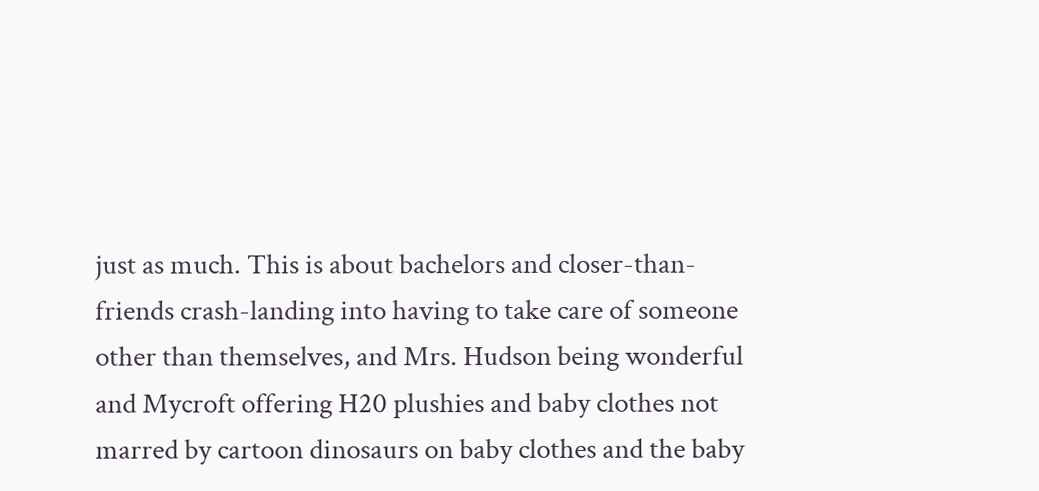just as much. This is about bachelors and closer-than-friends crash-landing into having to take care of someone other than themselves, and Mrs. Hudson being wonderful and Mycroft offering H20 plushies and baby clothes not marred by cartoon dinosaurs on baby clothes and the baby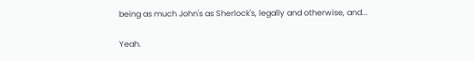being as much John's as Sherlock's, legally and otherwise, and...

Yeah.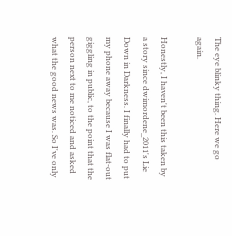The eye blinky thing. Here we go again.

Honestly, I haven't been this taken by a story since dwimordene_2011's Lie Down in Darkness. I finally had to put my phone away because I was flat-out giggling in public, to the point that the person next to me noticed and asked what the good news was. So I've only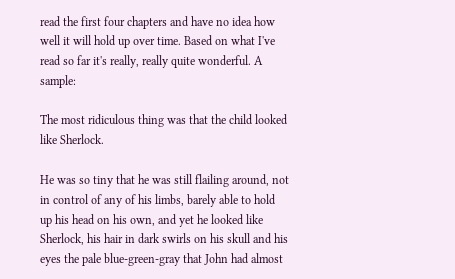read the first four chapters and have no idea how well it will hold up over time. Based on what I've read so far it's really, really quite wonderful. A sample:

The most ridiculous thing was that the child looked like Sherlock.

He was so tiny that he was still flailing around, not in control of any of his limbs, barely able to hold up his head on his own, and yet he looked like Sherlock, his hair in dark swirls on his skull and his eyes the pale blue-green-gray that John had almost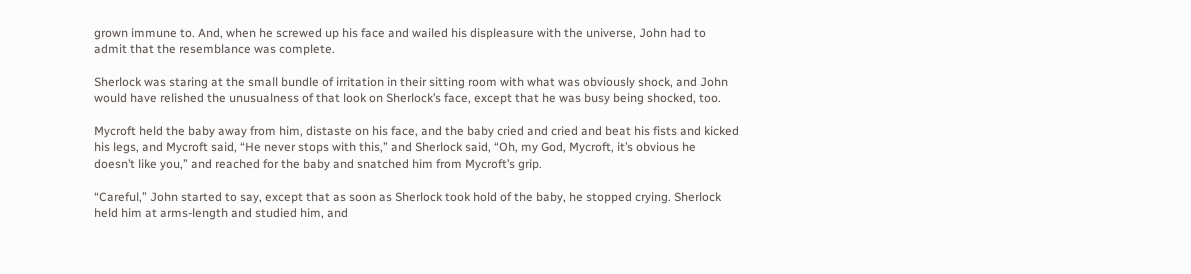grown immune to. And, when he screwed up his face and wailed his displeasure with the universe, John had to admit that the resemblance was complete.

Sherlock was staring at the small bundle of irritation in their sitting room with what was obviously shock, and John would have relished the unusualness of that look on Sherlock’s face, except that he was busy being shocked, too.

Mycroft held the baby away from him, distaste on his face, and the baby cried and cried and beat his fists and kicked his legs, and Mycroft said, “He never stops with this,” and Sherlock said, “Oh, my God, Mycroft, it’s obvious he doesn’t like you,” and reached for the baby and snatched him from Mycroft’s grip.

“Careful,” John started to say, except that as soon as Sherlock took hold of the baby, he stopped crying. Sherlock held him at arms-length and studied him, and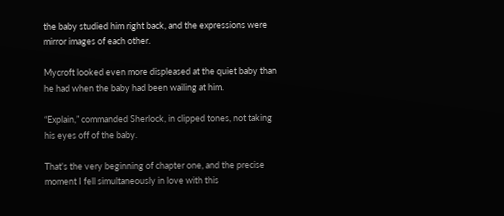the baby studied him right back, and the expressions were mirror images of each other.

Mycroft looked even more displeased at the quiet baby than he had when the baby had been wailing at him.

“Explain,” commanded Sherlock, in clipped tones, not taking his eyes off of the baby.

That's the very beginning of chapter one, and the precise moment I fell simultaneously in love with this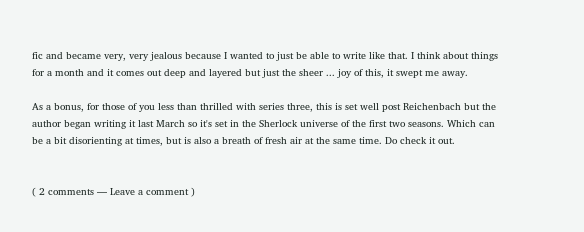fic and became very, very jealous because I wanted to just be able to write like that. I think about things for a month and it comes out deep and layered but just the sheer ... joy of this, it swept me away.

As a bonus, for those of you less than thrilled with series three, this is set well post Reichenbach but the author began writing it last March so it's set in the Sherlock universe of the first two seasons. Which can be a bit disorienting at times, but is also a breath of fresh air at the same time. Do check it out.


( 2 comments — Leave a comment )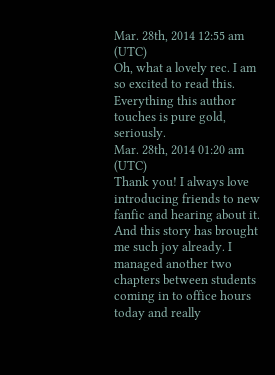Mar. 28th, 2014 12:55 am (UTC)
Oh, what a lovely rec. I am so excited to read this. Everything this author touches is pure gold, seriously.
Mar. 28th, 2014 01:20 am (UTC)
Thank you! I always love introducing friends to new fanfic and hearing about it. And this story has brought me such joy already. I managed another two chapters between students coming in to office hours today and really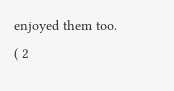enjoyed them too.
( 2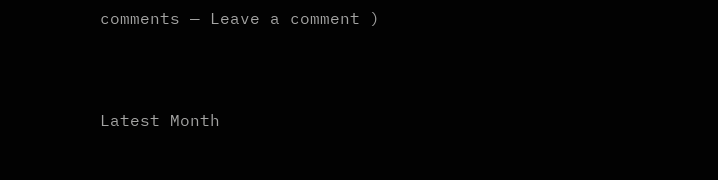comments — Leave a comment )



Latest Month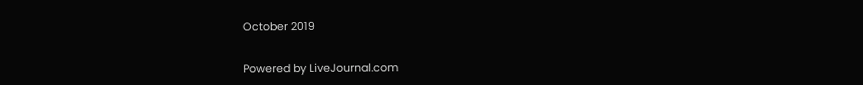October 2019


Powered by LiveJournal.com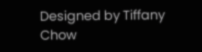Designed by Tiffany Chow